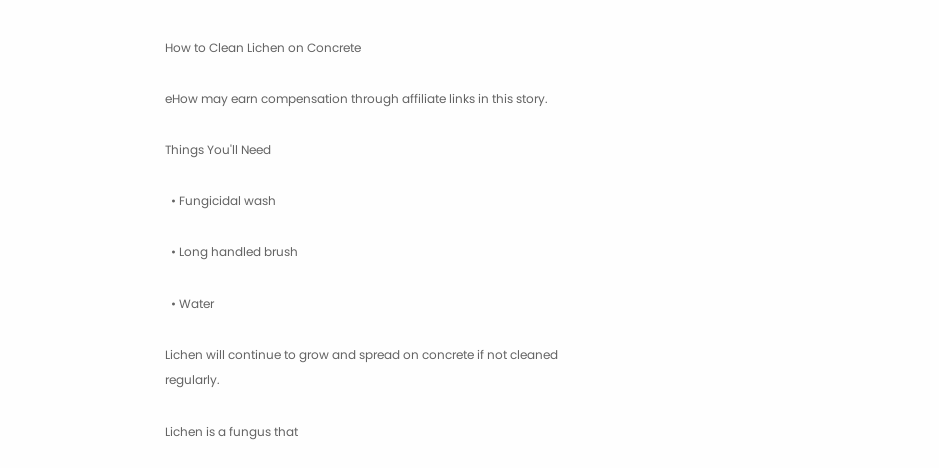How to Clean Lichen on Concrete

eHow may earn compensation through affiliate links in this story.

Things You'll Need

  • Fungicidal wash

  • Long handled brush

  • Water

Lichen will continue to grow and spread on concrete if not cleaned regularly.

Lichen is a fungus that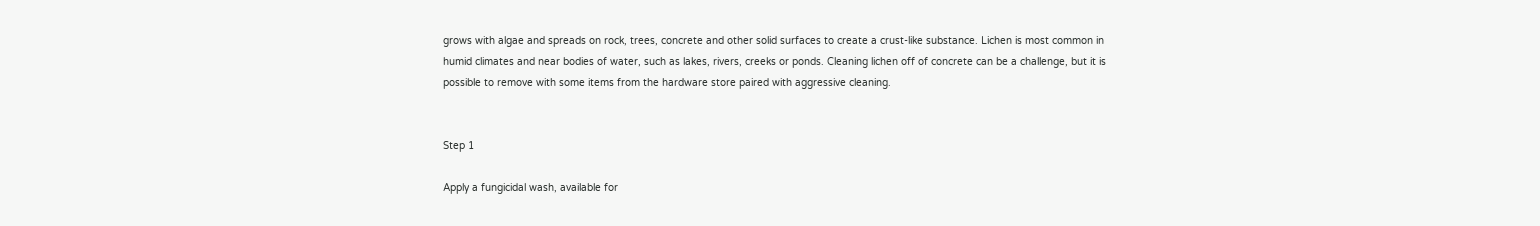grows with algae and spreads on rock, trees, concrete and other solid surfaces to create a crust-like substance. Lichen is most common in humid climates and near bodies of water, such as lakes, rivers, creeks or ponds. Cleaning lichen off of concrete can be a challenge, but it is possible to remove with some items from the hardware store paired with aggressive cleaning.


Step 1

Apply a fungicidal wash, available for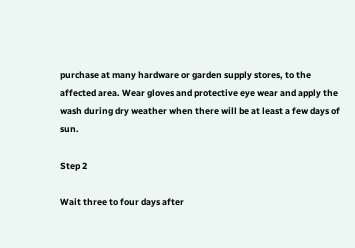purchase at many hardware or garden supply stores, to the affected area. Wear gloves and protective eye wear and apply the wash during dry weather when there will be at least a few days of sun.

Step 2

Wait three to four days after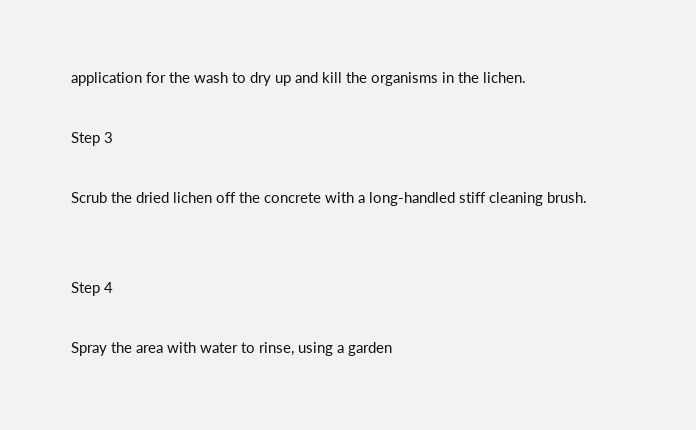application for the wash to dry up and kill the organisms in the lichen.

Step 3

Scrub the dried lichen off the concrete with a long-handled stiff cleaning brush.


Step 4

Spray the area with water to rinse, using a garden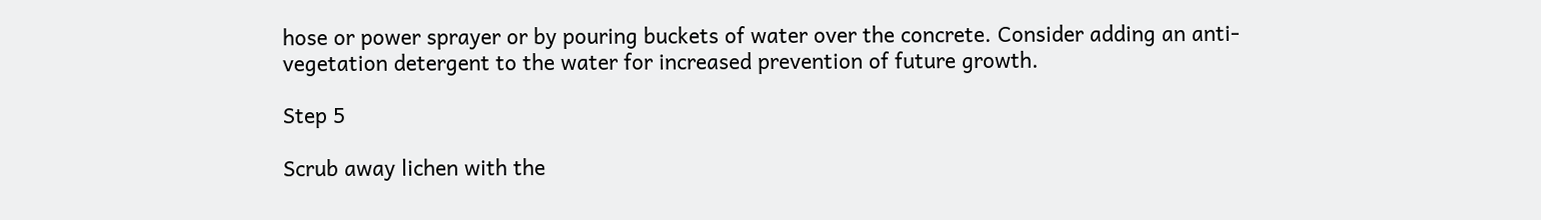hose or power sprayer or by pouring buckets of water over the concrete. Consider adding an anti-vegetation detergent to the water for increased prevention of future growth.

Step 5

Scrub away lichen with the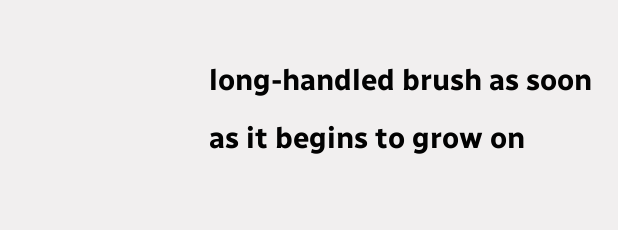long-handled brush as soon as it begins to grow on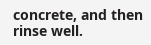concrete, and then rinse well.